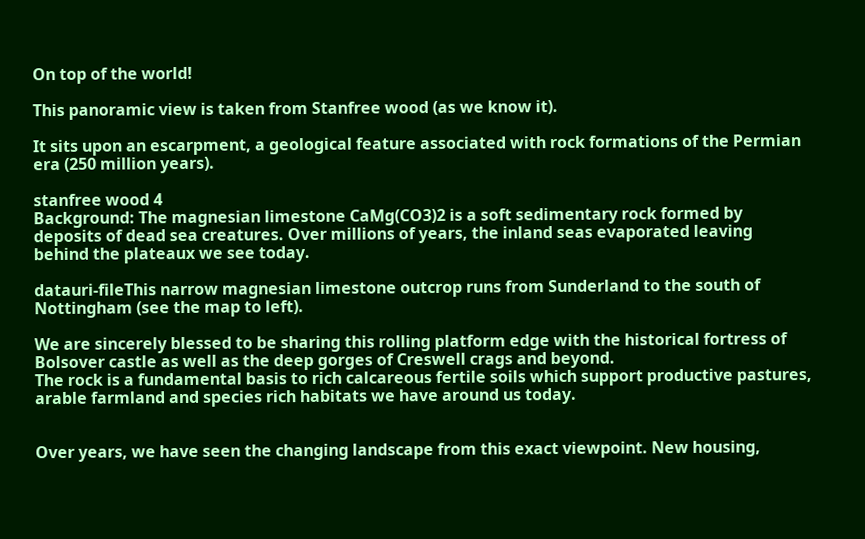On top of the world!

This panoramic view is taken from Stanfree wood (as we know it).

It sits upon an escarpment, a geological feature associated with rock formations of the Permian era (250 million years).

stanfree wood 4
Background: The magnesian limestone CaMg(CO3)2 is a soft sedimentary rock formed by deposits of dead sea creatures. Over millions of years, the inland seas evaporated leaving behind the plateaux we see today.

datauri-fileThis narrow magnesian limestone outcrop runs from Sunderland to the south of Nottingham (see the map to left).

We are sincerely blessed to be sharing this rolling platform edge with the historical fortress of Bolsover castle as well as the deep gorges of Creswell crags and beyond.
The rock is a fundamental basis to rich calcareous fertile soils which support productive pastures, arable farmland and species rich habitats we have around us today.


Over years, we have seen the changing landscape from this exact viewpoint. New housing,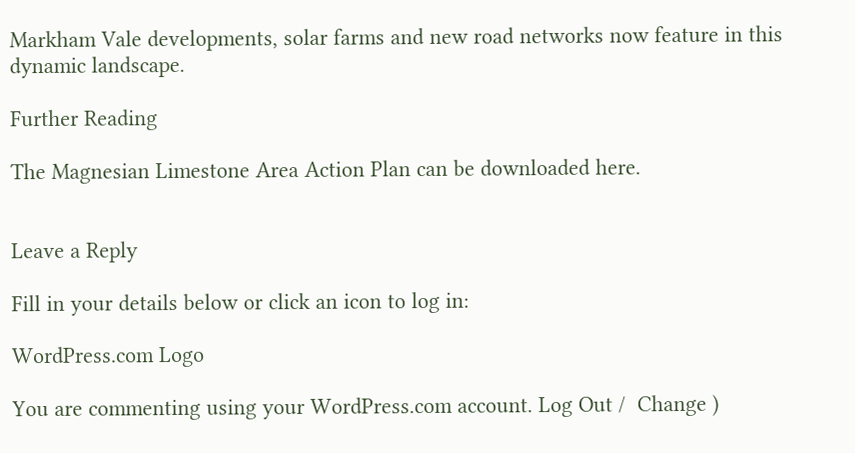Markham Vale developments, solar farms and new road networks now feature in this dynamic landscape.

Further Reading

The Magnesian Limestone Area Action Plan can be downloaded here.


Leave a Reply

Fill in your details below or click an icon to log in:

WordPress.com Logo

You are commenting using your WordPress.com account. Log Out /  Change )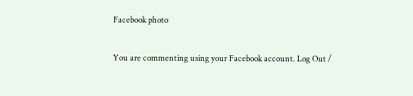Facebook photo

You are commenting using your Facebook account. Log Out /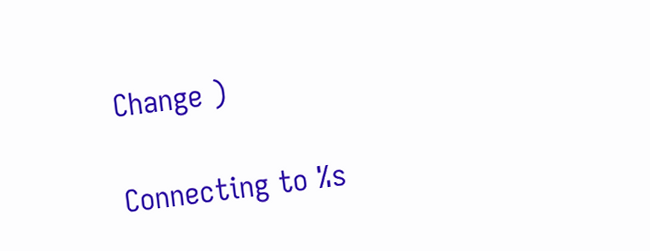Change )

Connecting to %s